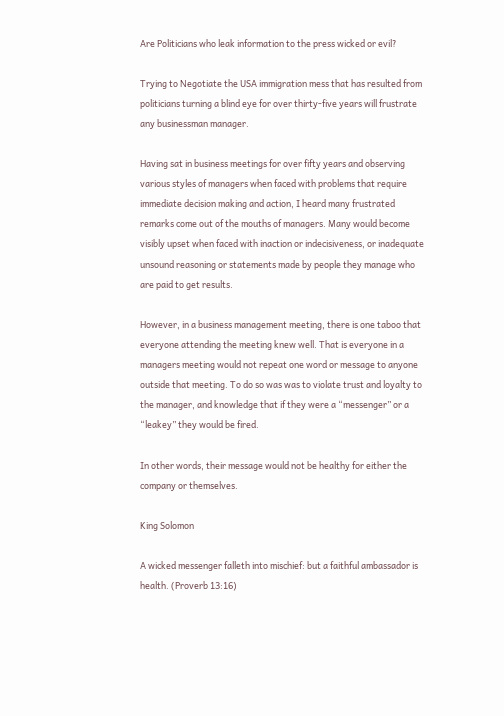Are Politicians who leak information to the press wicked or evil?

Trying to Negotiate the USA immigration mess that has resulted from politicians turning a blind eye for over thirty-five years will frustrate any businessman manager.

Having sat in business meetings for over fifty years and observing various styles of managers when faced with problems that require immediate decision making and action, I heard many frustrated remarks come out of the mouths of managers. Many would become visibly upset when faced with inaction or indecisiveness, or inadequate unsound reasoning or statements made by people they manage who are paid to get results.

However, in a business management meeting, there is one taboo that everyone attending the meeting knew well. That is everyone in a managers meeting would not repeat one word or message to anyone outside that meeting. To do so was was to violate trust and loyalty to the manager, and knowledge that if they were a “messenger” or a “leakey” they would be fired.

In other words, their message would not be healthy for either the company or themselves.

King Solomon

A wicked messenger falleth into mischief: but a faithful ambassador is health. (Proverb 13:16)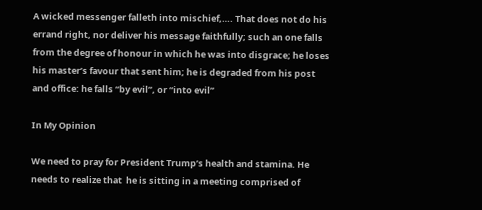A wicked messenger falleth into mischief,…. That does not do his errand right, nor deliver his message faithfully; such an one falls from the degree of honour in which he was into disgrace; he loses his master’s favour that sent him; he is degraded from his post and office: he falls “by evil”, or “into evil”

In My Opinion

We need to pray for President Trump’s health and stamina. He needs to realize that  he is sitting in a meeting comprised of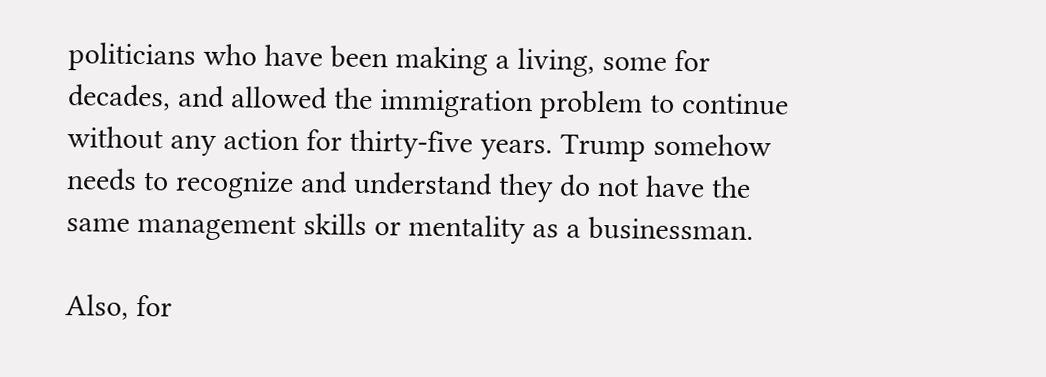politicians who have been making a living, some for decades, and allowed the immigration problem to continue without any action for thirty-five years. Trump somehow needs to recognize and understand they do not have the same management skills or mentality as a businessman.

Also, for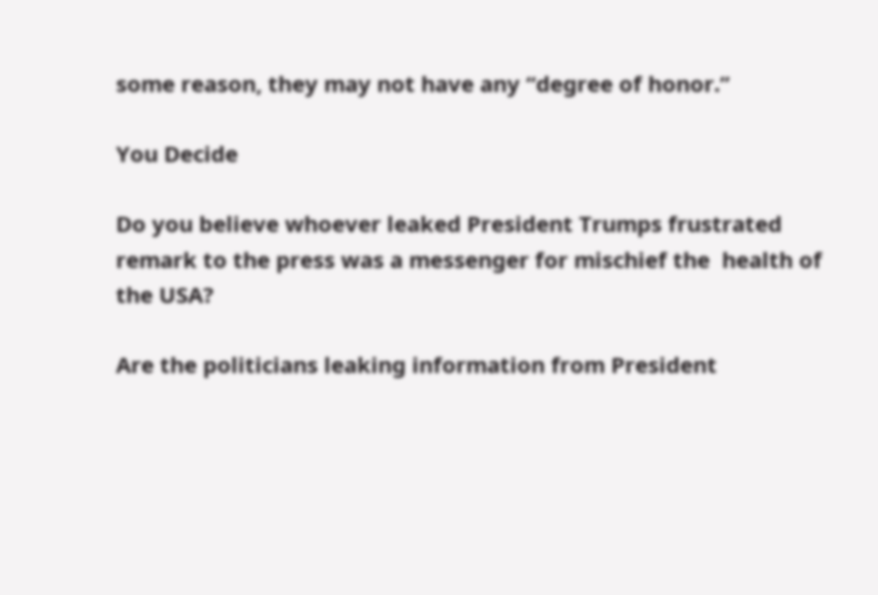some reason, they may not have any “degree of honor.”

You Decide

Do you believe whoever leaked President Trumps frustrated remark to the press was a messenger for mischief the  health of  the USA?

Are the politicians leaking information from President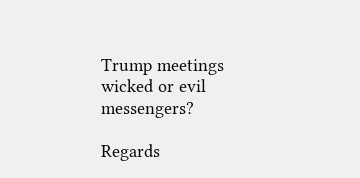Trump meetings wicked or evil messengers?

Regards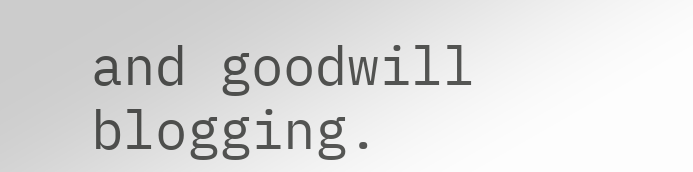and goodwill blogging.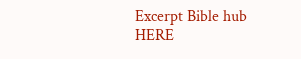Excerpt Bible hub HERE